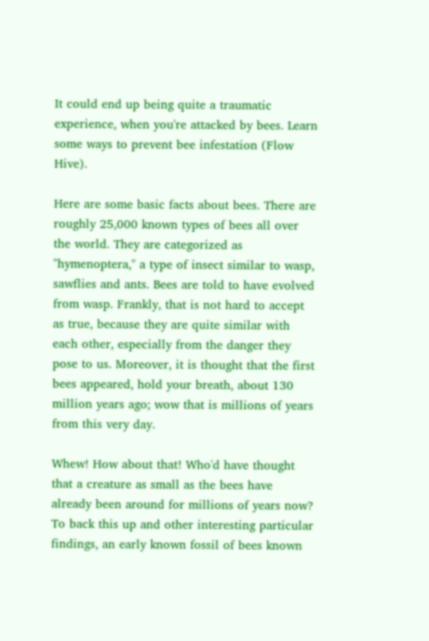It could end up being quite a traumatic experience, when you're attacked by bees. Learn some ways to prevent bee infestation (Flow Hive).

Here are some basic facts about bees. There are roughly 25,000 known types of bees all over the world. They are categorized as "hymenoptera," a type of insect similar to wasp, sawflies and ants. Bees are told to have evolved from wasp. Frankly, that is not hard to accept as true, because they are quite similar with each other, especially from the danger they pose to us. Moreover, it is thought that the first bees appeared, hold your breath, about 130 million years ago; wow that is millions of years from this very day.

Whew! How about that! Who'd have thought that a creature as small as the bees have already been around for millions of years now? To back this up and other interesting particular findings, an early known fossil of bees known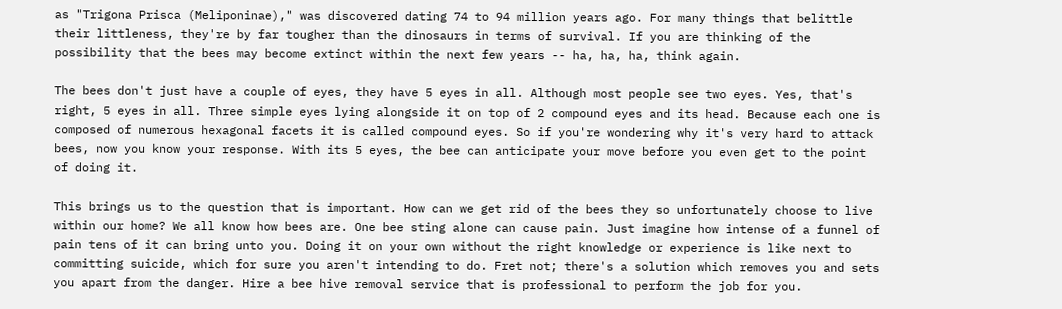as "Trigona Prisca (Meliponinae)," was discovered dating 74 to 94 million years ago. For many things that belittle their littleness, they're by far tougher than the dinosaurs in terms of survival. If you are thinking of the possibility that the bees may become extinct within the next few years -- ha, ha, ha, think again.

The bees don't just have a couple of eyes, they have 5 eyes in all. Although most people see two eyes. Yes, that's right, 5 eyes in all. Three simple eyes lying alongside it on top of 2 compound eyes and its head. Because each one is composed of numerous hexagonal facets it is called compound eyes. So if you're wondering why it's very hard to attack bees, now you know your response. With its 5 eyes, the bee can anticipate your move before you even get to the point of doing it.

This brings us to the question that is important. How can we get rid of the bees they so unfortunately choose to live within our home? We all know how bees are. One bee sting alone can cause pain. Just imagine how intense of a funnel of pain tens of it can bring unto you. Doing it on your own without the right knowledge or experience is like next to committing suicide, which for sure you aren't intending to do. Fret not; there's a solution which removes you and sets you apart from the danger. Hire a bee hive removal service that is professional to perform the job for you.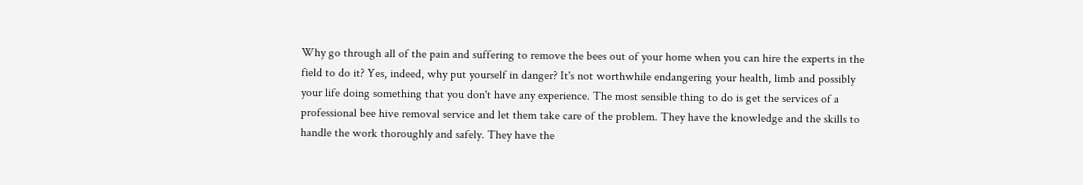Why go through all of the pain and suffering to remove the bees out of your home when you can hire the experts in the field to do it? Yes, indeed, why put yourself in danger? It's not worthwhile endangering your health, limb and possibly your life doing something that you don't have any experience. The most sensible thing to do is get the services of a professional bee hive removal service and let them take care of the problem. They have the knowledge and the skills to handle the work thoroughly and safely. They have the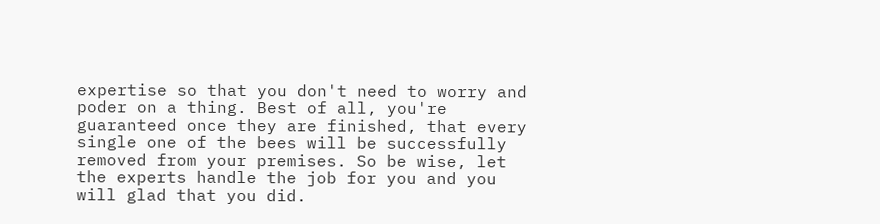expertise so that you don't need to worry and poder on a thing. Best of all, you're guaranteed once they are finished, that every single one of the bees will be successfully removed from your premises. So be wise, let the experts handle the job for you and you will glad that you did.